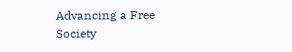Advancing a Free Society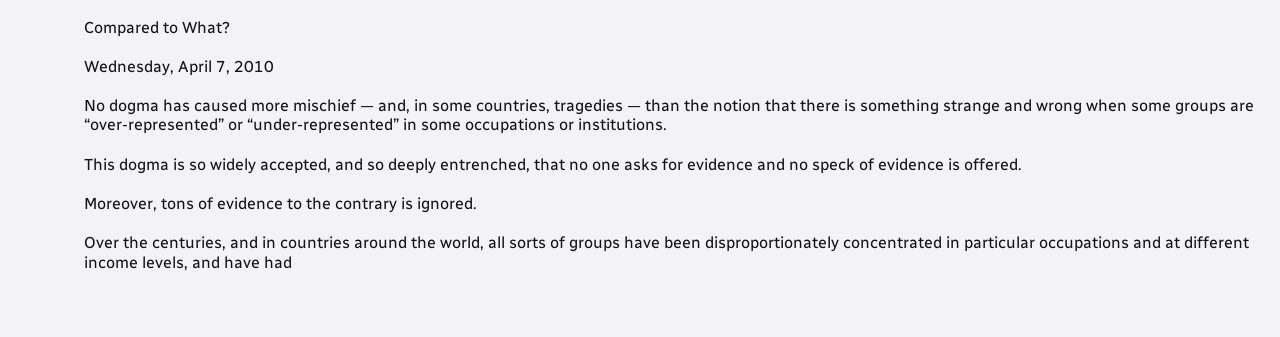Compared to What?

Wednesday, April 7, 2010

No dogma has caused more mischief — and, in some countries, tragedies — than the notion that there is something strange and wrong when some groups are “over-represented” or “under-represented” in some occupations or institutions.

This dogma is so widely accepted, and so deeply entrenched, that no one asks for evidence and no speck of evidence is offered.

Moreover, tons of evidence to the contrary is ignored.

Over the centuries, and in countries around the world, all sorts of groups have been disproportionately concentrated in particular occupations and at different income levels, and have had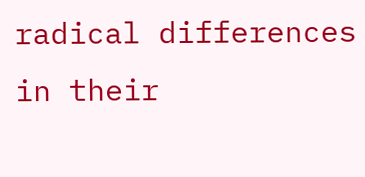radical differences in their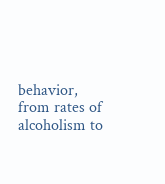behavior, from rates of alcoholism to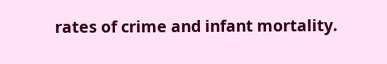rates of crime and infant mortality.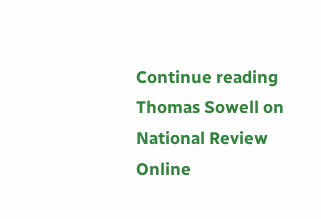Continue reading Thomas Sowell on National Review Online